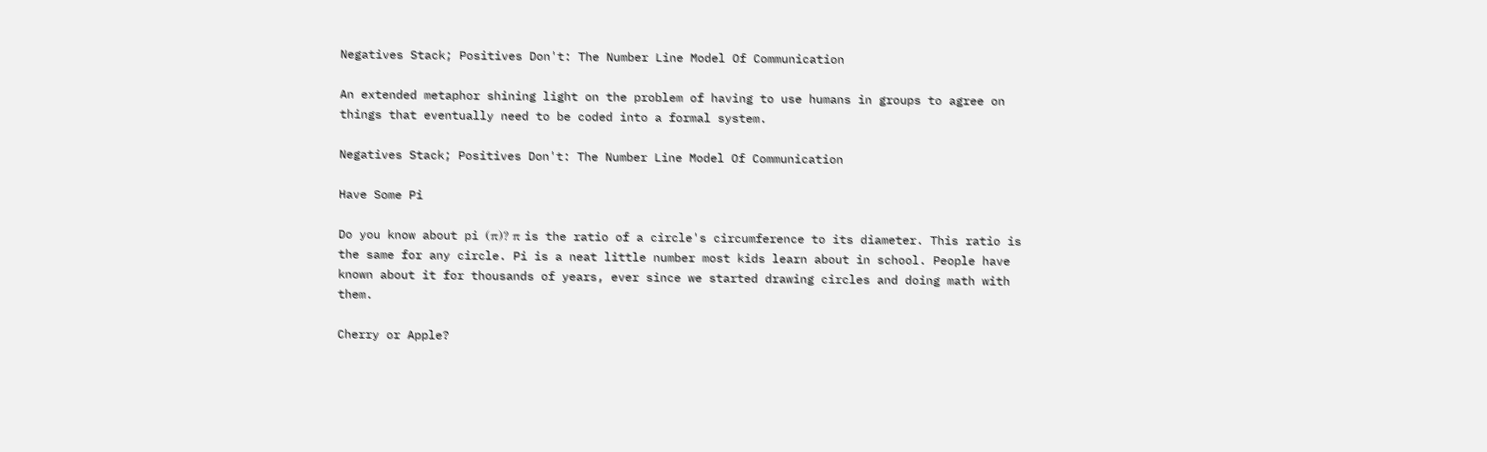Negatives Stack; Positives Don't: The Number Line Model Of Communication

An extended metaphor shining light on the problem of having to use humans in groups to agree on things that eventually need to be coded into a formal system.

Negatives Stack; Positives Don't: The Number Line Model Of Communication

Have Some Pi

Do you know about pi (π)? π is the ratio of a circle's circumference to its diameter. This ratio is the same for any circle. Pi is a neat little number most kids learn about in school. People have known about it for thousands of years, ever since we started drawing circles and doing math with them.

Cherry or Apple?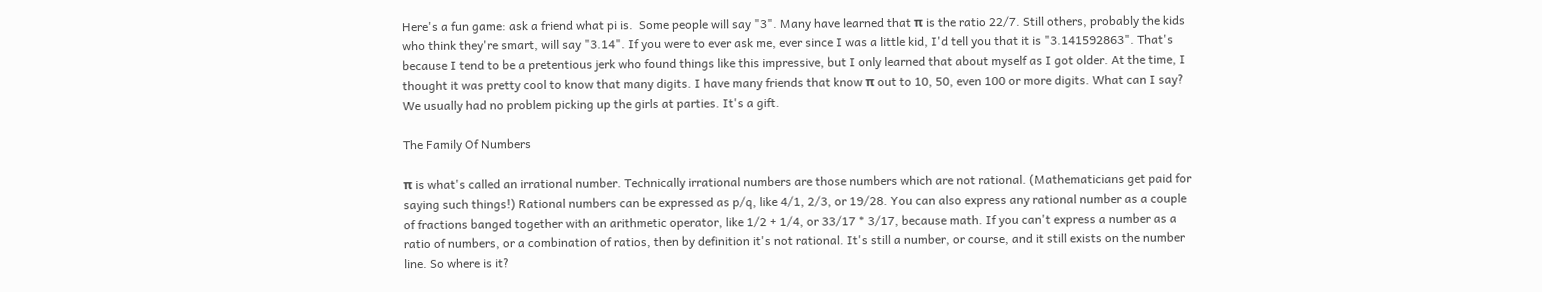Here's a fun game: ask a friend what pi is.  Some people will say "3". Many have learned that π is the ratio 22/7. Still others, probably the kids who think they're smart, will say "3.14". If you were to ever ask me, ever since I was a little kid, I'd tell you that it is "3.141592863". That's because I tend to be a pretentious jerk who found things like this impressive, but I only learned that about myself as I got older. At the time, I thought it was pretty cool to know that many digits. I have many friends that know π out to 10, 50, even 100 or more digits. What can I say? We usually had no problem picking up the girls at parties. It's a gift.

The Family Of Numbers

π is what's called an irrational number. Technically irrational numbers are those numbers which are not rational. (Mathematicians get paid for saying such things!) Rational numbers can be expressed as p/q, like 4/1, 2/3, or 19/28. You can also express any rational number as a couple of fractions banged together with an arithmetic operator, like 1/2 + 1/4, or 33/17 * 3/17, because math. If you can't express a number as a ratio of numbers, or a combination of ratios, then by definition it's not rational. It's still a number, or course, and it still exists on the number line. So where is it?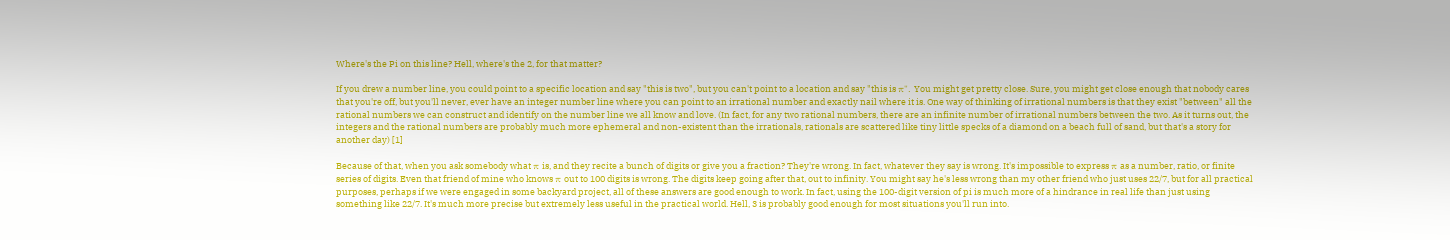Where's the Pi on this line? Hell, where's the 2, for that matter?

If you drew a number line, you could point to a specific location and say "this is two", but you can't point to a location and say "this is π". You might get pretty close. Sure, you might get close enough that nobody cares that you're off, but you'll never, ever have an integer number line where you can point to an irrational number and exactly nail where it is. One way of thinking of irrational numbers is that they exist "between" all the rational numbers we can construct and identify on the number line we all know and love. (In fact, for any two rational numbers, there are an infinite number of irrational numbers between the two. As it turns out, the integers and the rational numbers are probably much more ephemeral and non-existent than the irrationals, rationals are scattered like tiny little specks of a diamond on a beach full of sand, but that's a story for another day) [1]

Because of that, when you ask somebody what π is, and they recite a bunch of digits or give you a fraction? They're wrong. In fact, whatever they say is wrong. It's impossible to express π as a number, ratio, or finite series of digits. Even that friend of mine who knows π out to 100 digits is wrong. The digits keep going after that, out to infinity. You might say he's less wrong than my other friend who just uses 22/7, but for all practical purposes, perhaps if we were engaged in some backyard project, all of these answers are good enough to work. In fact, using the 100-digit version of pi is much more of a hindrance in real life than just using something like 22/7. It's much more precise but extremely less useful in the practical world. Hell, 3 is probably good enough for most situations you'll run into.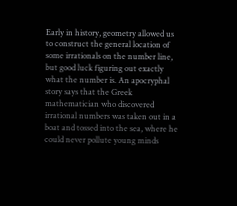Early in history, geometry allowed us to construct the general location of some irrationals on the number line, but good luck figuring out exactly what the number is. An apocryphal story says that the Greek mathematician who discovered irrational numbers was taken out in a boat and tossed into the sea, where he could never pollute young minds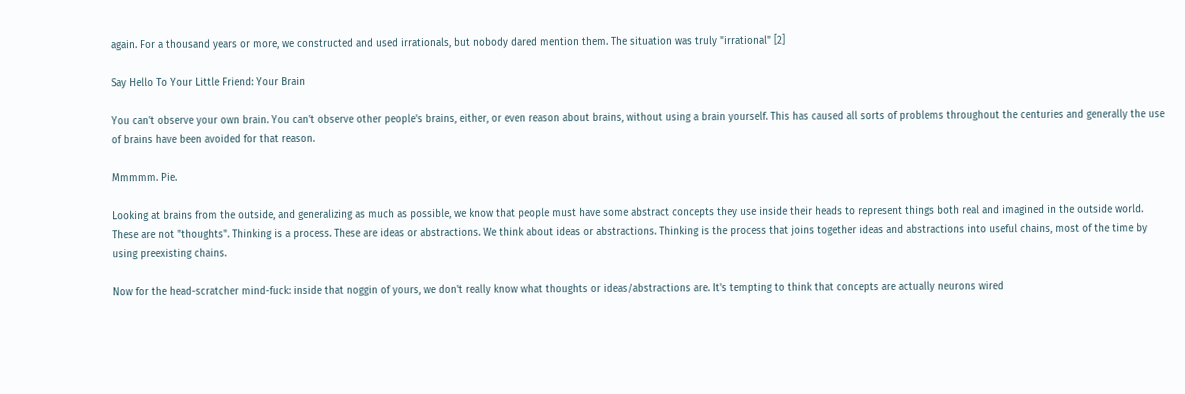again. For a thousand years or more, we constructed and used irrationals, but nobody dared mention them. The situation was truly "irrational" [2]

Say Hello To Your Little Friend: Your Brain

You can't observe your own brain. You can't observe other people's brains, either, or even reason about brains, without using a brain yourself. This has caused all sorts of problems throughout the centuries and generally the use of brains have been avoided for that reason.

Mmmmm. Pie.

Looking at brains from the outside, and generalizing as much as possible, we know that people must have some abstract concepts they use inside their heads to represent things both real and imagined in the outside world. These are not "thoughts". Thinking is a process. These are ideas or abstractions. We think about ideas or abstractions. Thinking is the process that joins together ideas and abstractions into useful chains, most of the time by using preexisting chains.

Now for the head-scratcher mind-fuck: inside that noggin of yours, we don't really know what thoughts or ideas/abstractions are. It's tempting to think that concepts are actually neurons wired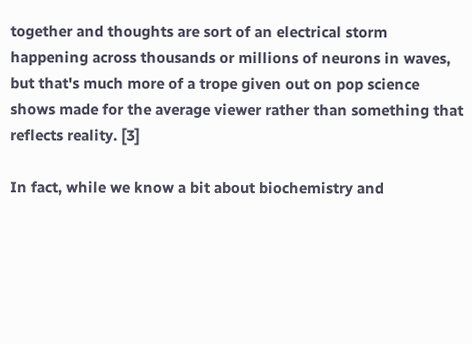together and thoughts are sort of an electrical storm happening across thousands or millions of neurons in waves, but that's much more of a trope given out on pop science shows made for the average viewer rather than something that reflects reality. [3]

In fact, while we know a bit about biochemistry and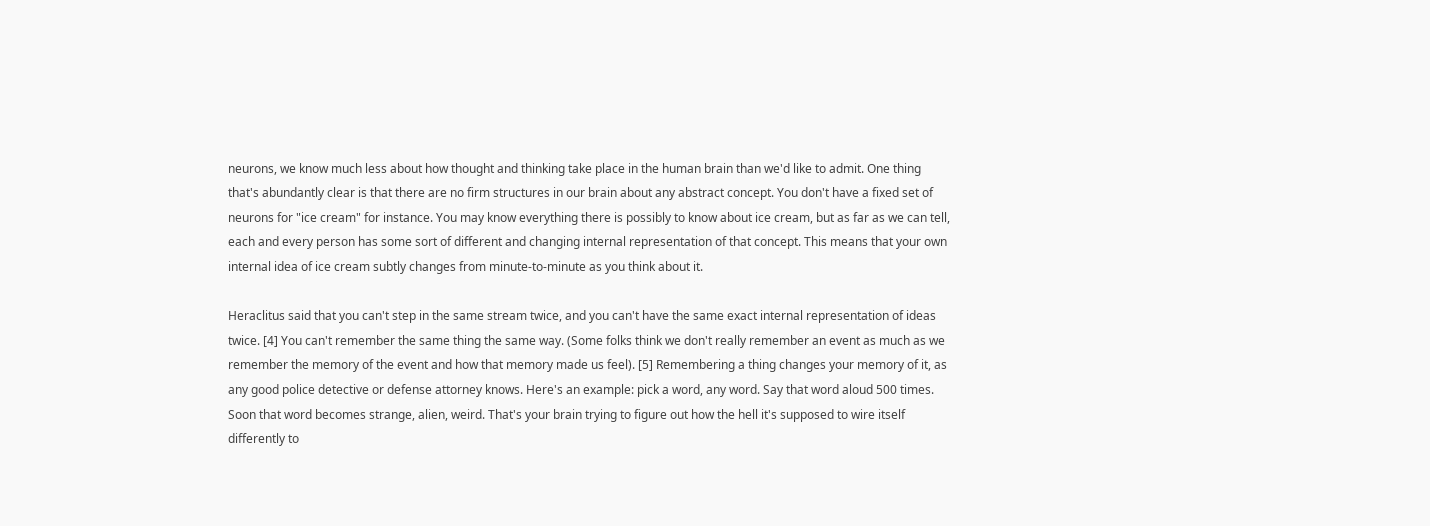neurons, we know much less about how thought and thinking take place in the human brain than we'd like to admit. One thing that's abundantly clear is that there are no firm structures in our brain about any abstract concept. You don't have a fixed set of neurons for "ice cream" for instance. You may know everything there is possibly to know about ice cream, but as far as we can tell, each and every person has some sort of different and changing internal representation of that concept. This means that your own internal idea of ice cream subtly changes from minute-to-minute as you think about it.

Heraclitus said that you can't step in the same stream twice, and you can't have the same exact internal representation of ideas twice. [4] You can't remember the same thing the same way. (Some folks think we don't really remember an event as much as we remember the memory of the event and how that memory made us feel). [5] Remembering a thing changes your memory of it, as any good police detective or defense attorney knows. Here's an example: pick a word, any word. Say that word aloud 500 times. Soon that word becomes strange, alien, weird. That's your brain trying to figure out how the hell it's supposed to wire itself differently to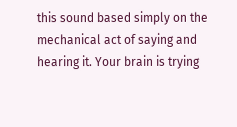this sound based simply on the mechanical act of saying and hearing it. Your brain is trying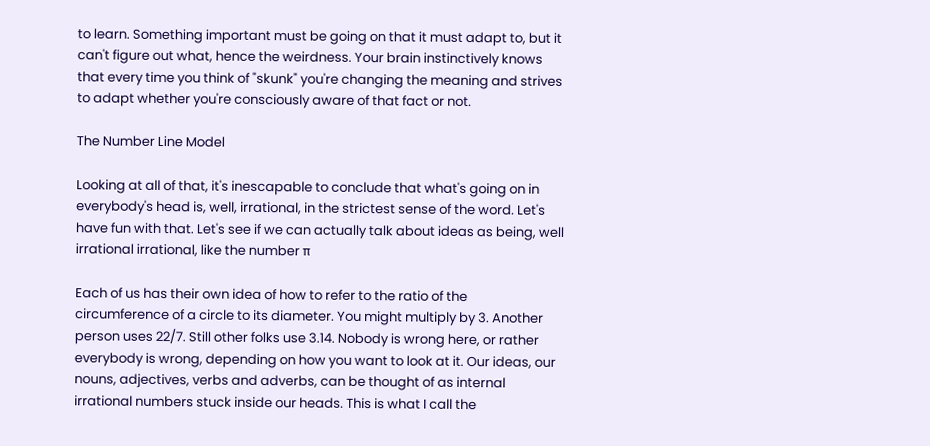to learn. Something important must be going on that it must adapt to, but it can't figure out what, hence the weirdness. Your brain instinctively knows that every time you think of "skunk" you're changing the meaning and strives to adapt whether you're consciously aware of that fact or not.

The Number Line Model

Looking at all of that, it's inescapable to conclude that what's going on in everybody's head is, well, irrational, in the strictest sense of the word. Let's have fun with that. Let's see if we can actually talk about ideas as being, well irrational irrational, like the number π

Each of us has their own idea of how to refer to the ratio of the circumference of a circle to its diameter. You might multiply by 3. Another person uses 22/7. Still other folks use 3.14. Nobody is wrong here, or rather everybody is wrong, depending on how you want to look at it. Our ideas, our nouns, adjectives, verbs and adverbs, can be thought of as internal irrational numbers stuck inside our heads. This is what I call the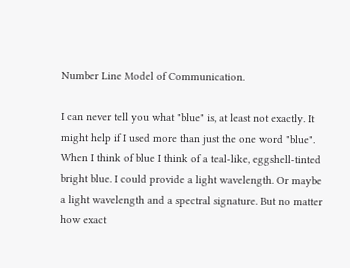Number Line Model of Communication.

I can never tell you what "blue" is, at least not exactly. It might help if I used more than just the one word "blue". When I think of blue I think of a teal-like, eggshell-tinted bright blue. I could provide a light wavelength. Or maybe a light wavelength and a spectral signature. But no matter how exact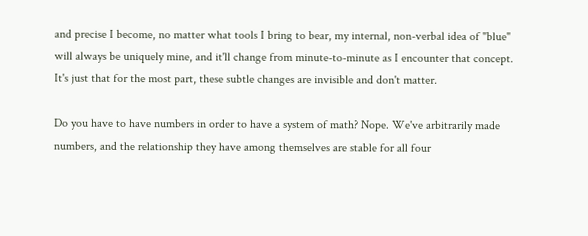and precise I become, no matter what tools I bring to bear, my internal, non-verbal idea of "blue" will always be uniquely mine, and it'll change from minute-to-minute as I encounter that concept. It's just that for the most part, these subtle changes are invisible and don't matter.

Do you have to have numbers in order to have a system of math? Nope. We've arbitrarily made numbers, and the relationship they have among themselves are stable for all four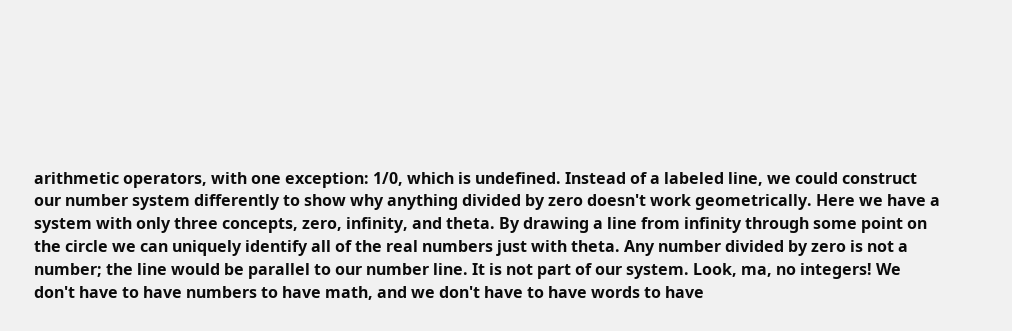arithmetic operators, with one exception: 1/0, which is undefined. Instead of a labeled line, we could construct our number system differently to show why anything divided by zero doesn't work geometrically. Here we have a system with only three concepts, zero, infinity, and theta. By drawing a line from infinity through some point on the circle we can uniquely identify all of the real numbers just with theta. Any number divided by zero is not a number; the line would be parallel to our number line. It is not part of our system. Look, ma, no integers! We don't have to have numbers to have math, and we don't have to have words to have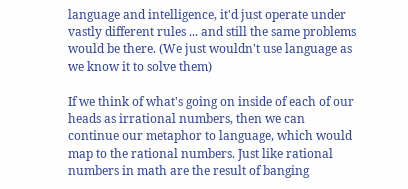language and intelligence, it'd just operate under vastly different rules ... and still the same problems would be there. (We just wouldn't use language as we know it to solve them)

If we think of what's going on inside of each of our heads as irrational numbers, then we can continue our metaphor to language, which would map to the rational numbers. Just like rational numbers in math are the result of banging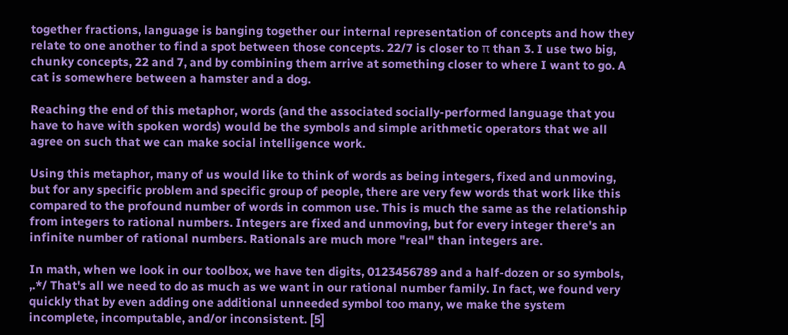together fractions, language is banging together our internal representation of concepts and how they relate to one another to find a spot between those concepts. 22/7 is closer to π than 3. I use two big, chunky concepts, 22 and 7, and by combining them arrive at something closer to where I want to go. A cat is somewhere between a hamster and a dog.

Reaching the end of this metaphor, words (and the associated socially-performed language that you have to have with spoken words) would be the symbols and simple arithmetic operators that we all agree on such that we can make social intelligence work.

Using this metaphor, many of us would like to think of words as being integers, fixed and unmoving, but for any specific problem and specific group of people, there are very few words that work like this compared to the profound number of words in common use. This is much the same as the relationship from integers to rational numbers. Integers are fixed and unmoving, but for every integer there's an infinite number of rational numbers. Rationals are much more "real" than integers are.

In math, when we look in our toolbox, we have ten digits, 0123456789 and a half-dozen or so symbols, ,.*/ That's all we need to do as much as we want in our rational number family. In fact, we found very quickly that by even adding one additional unneeded symbol too many, we make the system incomplete, incomputable, and/or inconsistent. [5]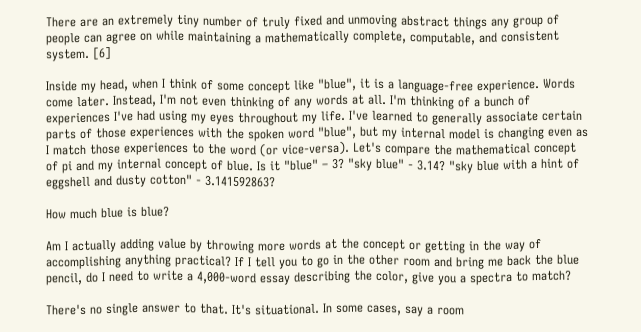There are an extremely tiny number of truly fixed and unmoving abstract things any group of people can agree on while maintaining a mathematically complete, computable, and consistent system. [6]

Inside my head, when I think of some concept like "blue", it is a language-free experience. Words come later. Instead, I'm not even thinking of any words at all. I'm thinking of a bunch of experiences I've had using my eyes throughout my life. I've learned to generally associate certain parts of those experiences with the spoken word "blue", but my internal model is changing even as I match those experiences to the word (or vice-versa). Let's compare the mathematical concept of pi and my internal concept of blue. Is it "blue" – 3? "sky blue" - 3.14? "sky blue with a hint of eggshell and dusty cotton" - 3.141592863?

How much blue is blue?

Am I actually adding value by throwing more words at the concept or getting in the way of accomplishing anything practical? If I tell you to go in the other room and bring me back the blue pencil, do I need to write a 4,000-word essay describing the color, give you a spectra to match?

There's no single answer to that. It's situational. In some cases, say a room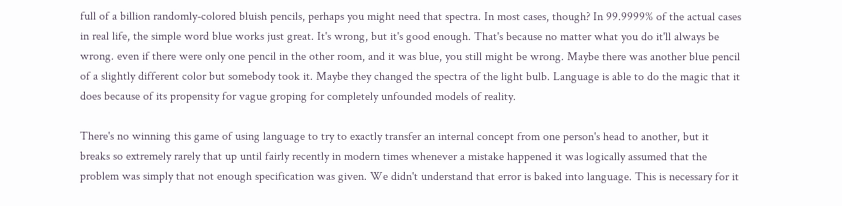full of a billion randomly-colored bluish pencils, perhaps you might need that spectra. In most cases, though? In 99.9999% of the actual cases in real life, the simple word blue works just great. It's wrong, but it's good enough. That's because no matter what you do it'll always be wrong. even if there were only one pencil in the other room, and it was blue, you still might be wrong. Maybe there was another blue pencil of a slightly different color but somebody took it. Maybe they changed the spectra of the light bulb. Language is able to do the magic that it does because of its propensity for vague groping for completely unfounded models of reality.

There's no winning this game of using language to try to exactly transfer an internal concept from one person's head to another, but it breaks so extremely rarely that up until fairly recently in modern times whenever a mistake happened it was logically assumed that the problem was simply that not enough specification was given. We didn't understand that error is baked into language. This is necessary for it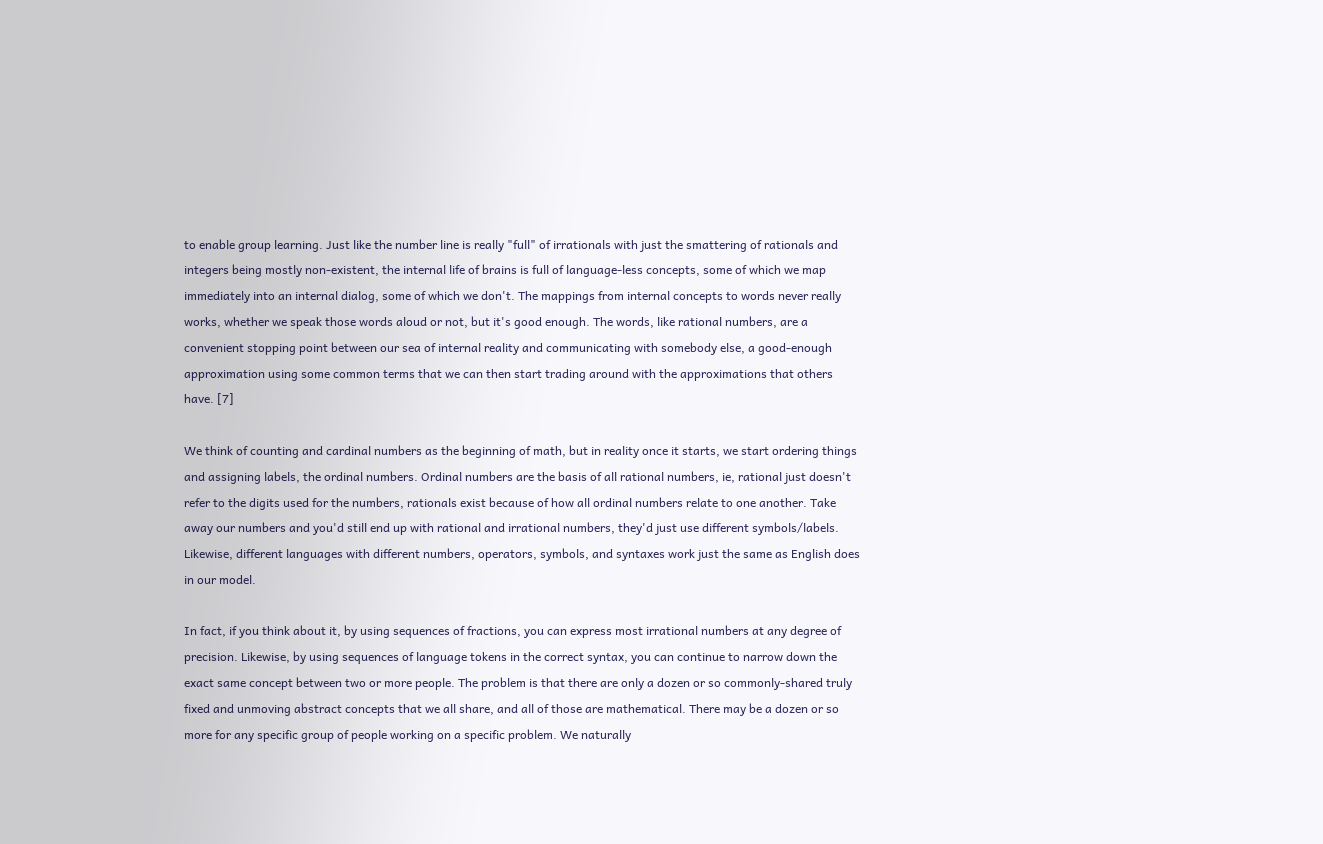to enable group learning. Just like the number line is really "full" of irrationals with just the smattering of rationals and integers being mostly non-existent, the internal life of brains is full of language-less concepts, some of which we map immediately into an internal dialog, some of which we don't. The mappings from internal concepts to words never really works, whether we speak those words aloud or not, but it's good enough. The words, like rational numbers, are a convenient stopping point between our sea of internal reality and communicating with somebody else, a good-enough approximation using some common terms that we can then start trading around with the approximations that others have. [7]

We think of counting and cardinal numbers as the beginning of math, but in reality once it starts, we start ordering things and assigning labels, the ordinal numbers. Ordinal numbers are the basis of all rational numbers, ie, rational just doesn't refer to the digits used for the numbers, rationals exist because of how all ordinal numbers relate to one another. Take away our numbers and you'd still end up with rational and irrational numbers, they'd just use different symbols/labels. Likewise, different languages with different numbers, operators, symbols, and syntaxes work just the same as English does in our model.

In fact, if you think about it, by using sequences of fractions, you can express most irrational numbers at any degree of precision. Likewise, by using sequences of language tokens in the correct syntax, you can continue to narrow down the exact same concept between two or more people. The problem is that there are only a dozen or so commonly-shared truly fixed and unmoving abstract concepts that we all share, and all of those are mathematical. There may be a dozen or so more for any specific group of people working on a specific problem. We naturally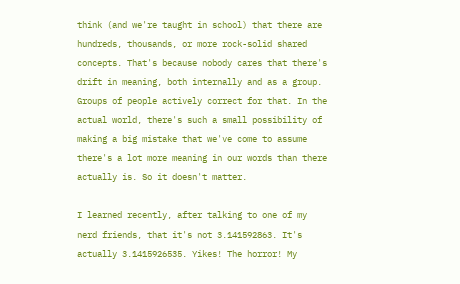think (and we're taught in school) that there are hundreds, thousands, or more rock-solid shared concepts. That's because nobody cares that there's drift in meaning, both internally and as a group. Groups of people actively correct for that. In the actual world, there's such a small possibility of making a big mistake that we've come to assume there's a lot more meaning in our words than there actually is. So it doesn't matter.

I learned recently, after talking to one of my nerd friends, that it's not 3.141592863. It's actually 3.1415926535. Yikes! The horror! My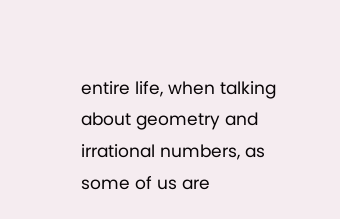entire life, when talking about geometry and irrational numbers, as some of us are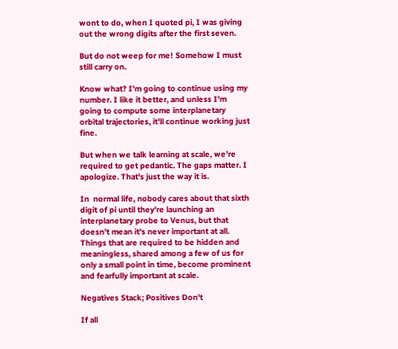wont to do, when I quoted pi, I was giving out the wrong digits after the first seven.

But do not weep for me! Somehow I must still carry on.

Know what? I'm going to continue using my number. I like it better, and unless I'm going to compute some interplanetary orbital trajectories, it'll continue working just fine.

But when we talk learning at scale, we're required to get pedantic. The gaps matter. I apologize. That's just the way it is.

In  normal life, nobody cares about that sixth digit of pi until they're launching an interplanetary probe to Venus, but that doesn't mean it's never important at all. Things that are required to be hidden and meaningless, shared among a few of us for only a small point in time, become prominent and fearfully important at scale.

Negatives Stack; Positives Don't

If all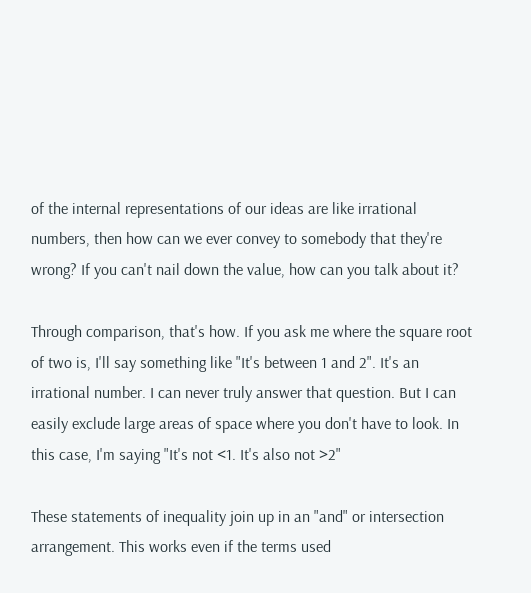of the internal representations of our ideas are like irrational numbers, then how can we ever convey to somebody that they're wrong? If you can't nail down the value, how can you talk about it?

Through comparison, that's how. If you ask me where the square root of two is, I'll say something like "It's between 1 and 2". It's an irrational number. I can never truly answer that question. But I can easily exclude large areas of space where you don't have to look. In this case, I'm saying "It's not <1. It's also not >2"

These statements of inequality join up in an "and" or intersection arrangement. This works even if the terms used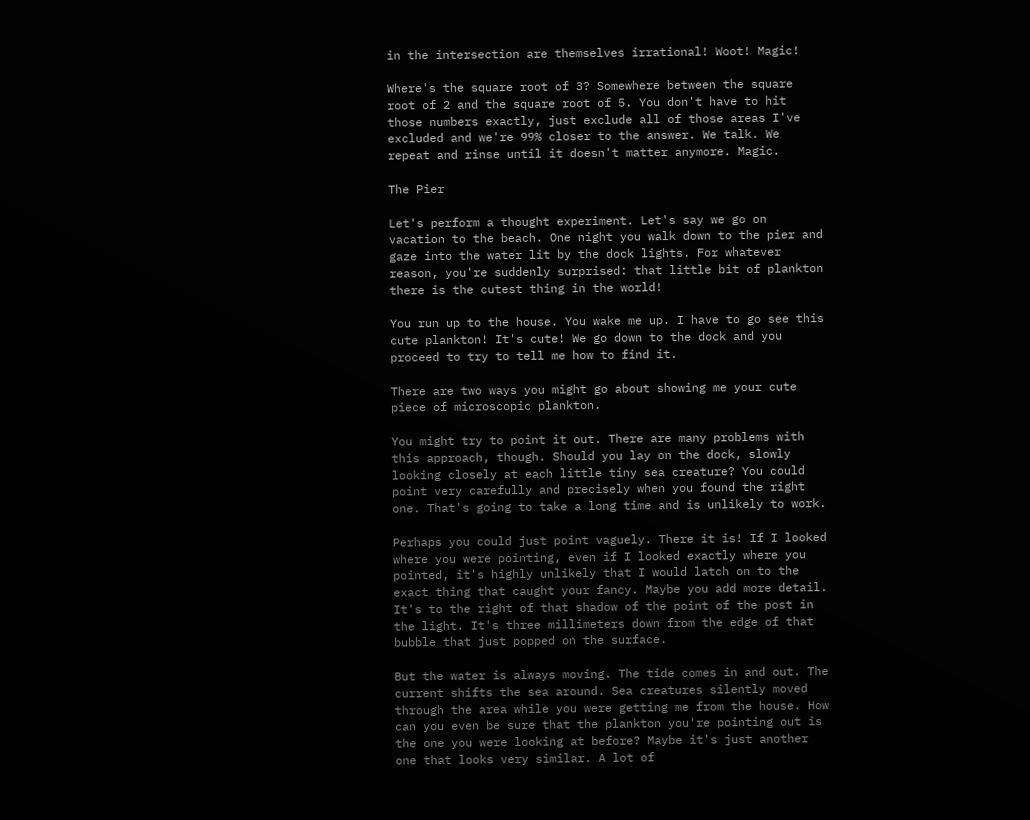in the intersection are themselves irrational! Woot! Magic!

Where's the square root of 3? Somewhere between the square root of 2 and the square root of 5. You don't have to hit those numbers exactly, just exclude all of those areas I've excluded and we're 99% closer to the answer. We talk. We repeat and rinse until it doesn't matter anymore. Magic.

The Pier

Let's perform a thought experiment. Let's say we go on vacation to the beach. One night you walk down to the pier and gaze into the water lit by the dock lights. For whatever reason, you're suddenly surprised: that little bit of plankton there is the cutest thing in the world!

You run up to the house. You wake me up. I have to go see this cute plankton! It's cute! We go down to the dock and you proceed to try to tell me how to find it.

There are two ways you might go about showing me your cute piece of microscopic plankton.

You might try to point it out. There are many problems with this approach, though. Should you lay on the dock, slowly looking closely at each little tiny sea creature? You could point very carefully and precisely when you found the right one. That's going to take a long time and is unlikely to work.

Perhaps you could just point vaguely. There it is! If I looked where you were pointing, even if I looked exactly where you pointed, it's highly unlikely that I would latch on to the exact thing that caught your fancy. Maybe you add more detail. It's to the right of that shadow of the point of the post in the light. It's three millimeters down from the edge of that bubble that just popped on the surface.

But the water is always moving. The tide comes in and out. The current shifts the sea around. Sea creatures silently moved through the area while you were getting me from the house. How can you even be sure that the plankton you're pointing out is the one you were looking at before? Maybe it's just another one that looks very similar. A lot of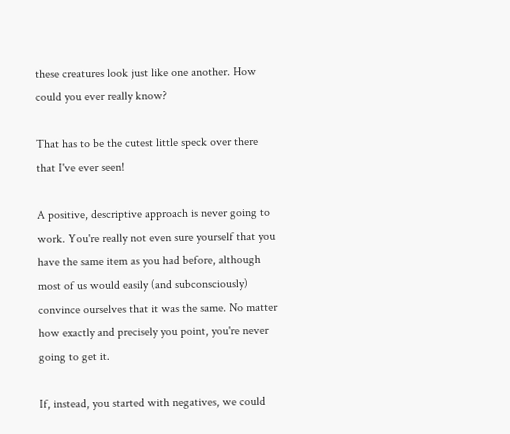these creatures look just like one another. How could you ever really know?

That has to be the cutest little speck over there that I've ever seen!

A positive, descriptive approach is never going to work. You're really not even sure yourself that you have the same item as you had before, although most of us would easily (and subconsciously) convince ourselves that it was the same. No matter how exactly and precisely you point, you're never going to get it.

If, instead, you started with negatives, we could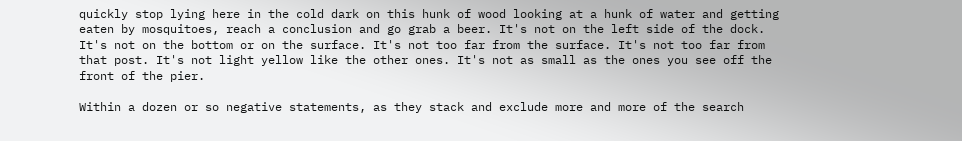quickly stop lying here in the cold dark on this hunk of wood looking at a hunk of water and getting eaten by mosquitoes, reach a conclusion and go grab a beer. It's not on the left side of the dock. It's not on the bottom or on the surface. It's not too far from the surface. It's not too far from that post. It's not light yellow like the other ones. It's not as small as the ones you see off the front of the pier.

Within a dozen or so negative statements, as they stack and exclude more and more of the search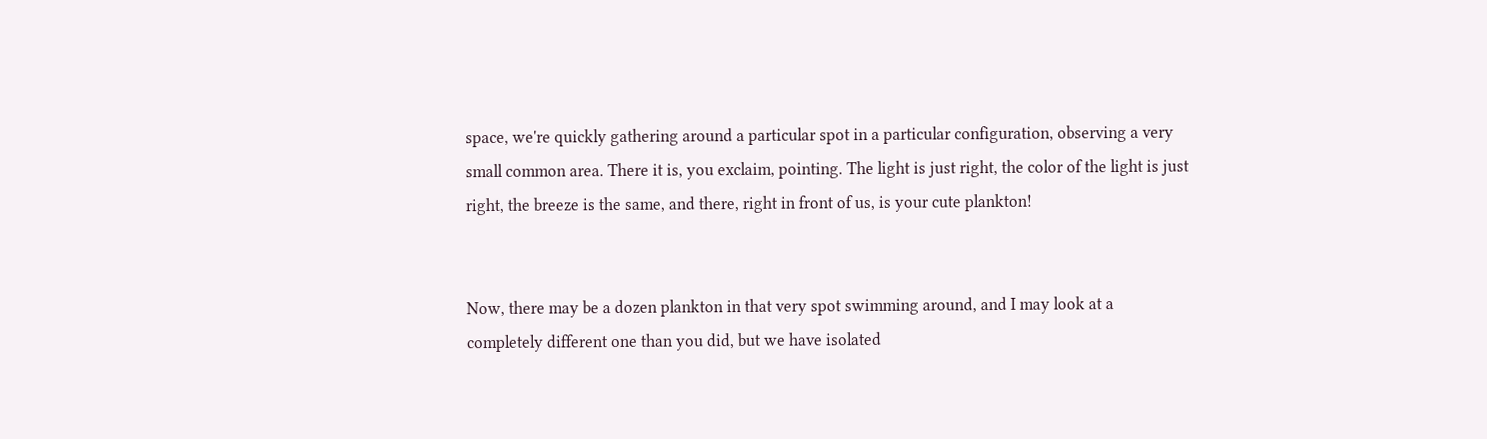space, we're quickly gathering around a particular spot in a particular configuration, observing a very small common area. There it is, you exclaim, pointing. The light is just right, the color of the light is just right, the breeze is the same, and there, right in front of us, is your cute plankton!


Now, there may be a dozen plankton in that very spot swimming around, and I may look at a completely different one than you did, but we have isolated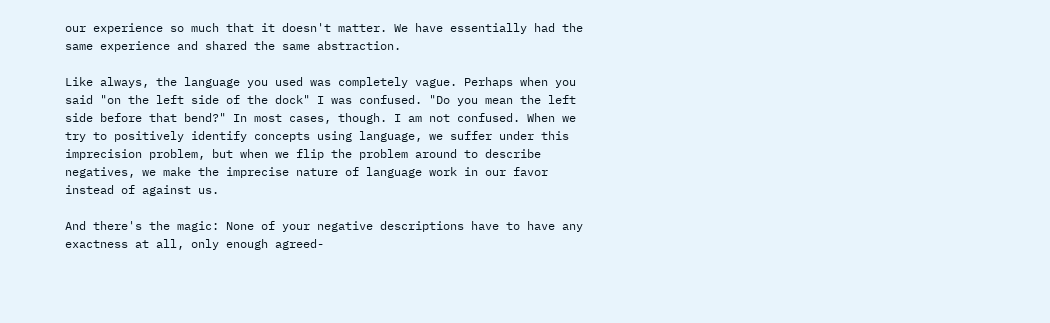our experience so much that it doesn't matter. We have essentially had the same experience and shared the same abstraction.

Like always, the language you used was completely vague. Perhaps when you said "on the left side of the dock" I was confused. "Do you mean the left side before that bend?" In most cases, though. I am not confused. When we try to positively identify concepts using language, we suffer under this imprecision problem, but when we flip the problem around to describe negatives, we make the imprecise nature of language work in our favor instead of against us.

And there's the magic: None of your negative descriptions have to have any exactness at all, only enough agreed-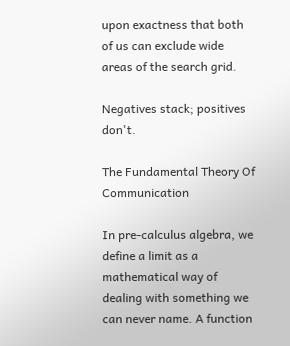upon exactness that both of us can exclude wide areas of the search grid.

Negatives stack; positives don't.

The Fundamental Theory Of Communication

In pre-calculus algebra, we define a limit as a mathematical way of dealing with something we can never name. A function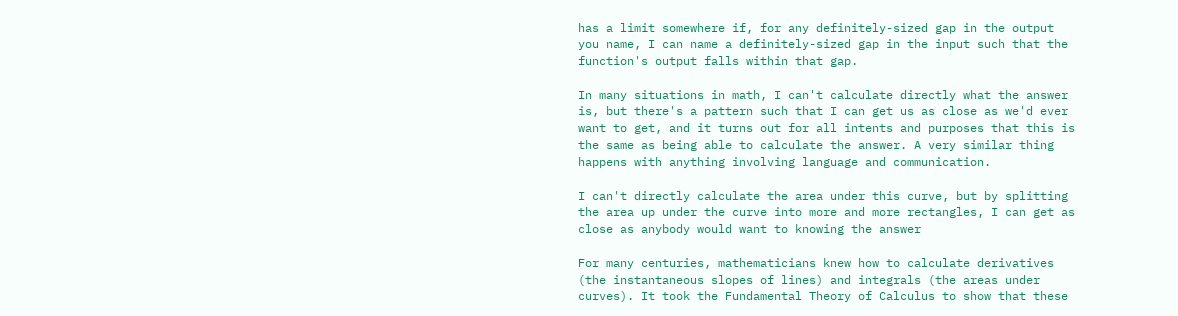has a limit somewhere if, for any definitely-sized gap in the output you name, I can name a definitely-sized gap in the input such that the function's output falls within that gap.

In many situations in math, I can't calculate directly what the answer is, but there's a pattern such that I can get us as close as we'd ever want to get, and it turns out for all intents and purposes that this is the same as being able to calculate the answer. A very similar thing happens with anything involving language and communication.

I can't directly calculate the area under this curve, but by splitting the area up under the curve into more and more rectangles, I can get as close as anybody would want to knowing the answer

For many centuries, mathematicians knew how to calculate derivatives (the instantaneous slopes of lines) and integrals (the areas under curves). It took the Fundamental Theory of Calculus to show that these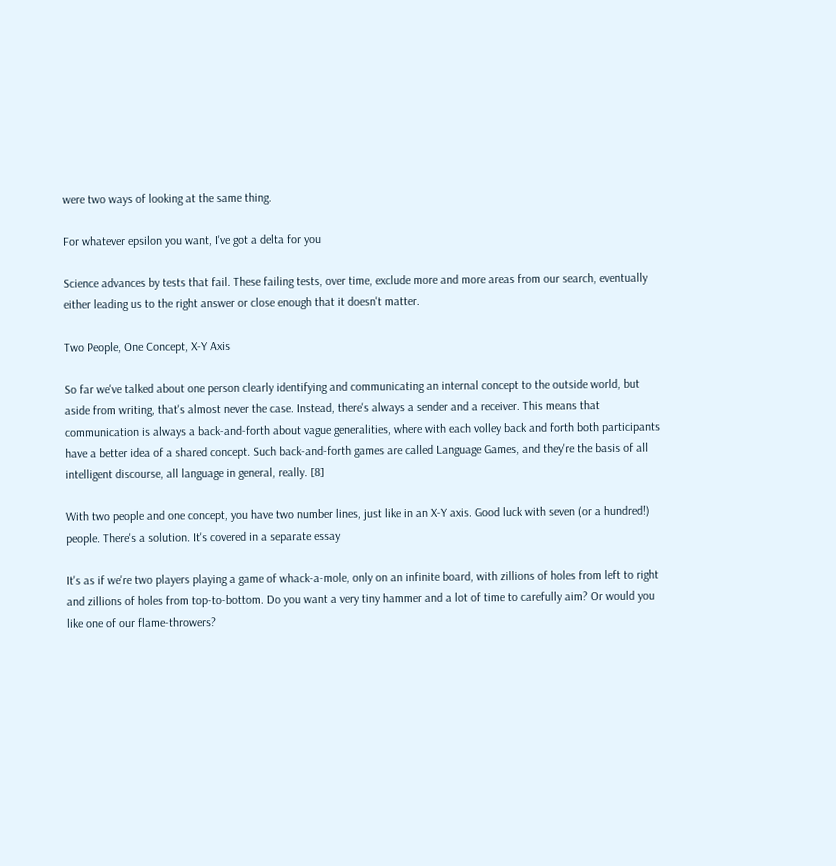were two ways of looking at the same thing.

For whatever epsilon you want, I've got a delta for you

Science advances by tests that fail. These failing tests, over time, exclude more and more areas from our search, eventually either leading us to the right answer or close enough that it doesn't matter.

Two People, One Concept, X-Y Axis

So far we've talked about one person clearly identifying and communicating an internal concept to the outside world, but aside from writing, that's almost never the case. Instead, there's always a sender and a receiver. This means that communication is always a back-and-forth about vague generalities, where with each volley back and forth both participants have a better idea of a shared concept. Such back-and-forth games are called Language Games, and they're the basis of all intelligent discourse, all language in general, really. [8]

With two people and one concept, you have two number lines, just like in an X-Y axis. Good luck with seven (or a hundred!) people. There's a solution. It's covered in a separate essay

It's as if we're two players playing a game of whack-a-mole, only on an infinite board, with zillions of holes from left to right and zillions of holes from top-to-bottom. Do you want a very tiny hammer and a lot of time to carefully aim? Or would you like one of our flame-throwers?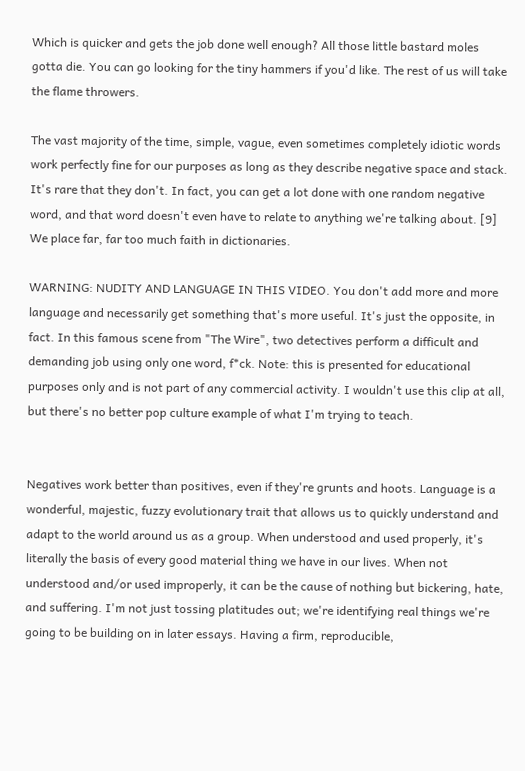Which is quicker and gets the job done well enough? All those little bastard moles gotta die. You can go looking for the tiny hammers if you'd like. The rest of us will take the flame throwers.

The vast majority of the time, simple, vague, even sometimes completely idiotic words work perfectly fine for our purposes as long as they describe negative space and stack. It's rare that they don't. In fact, you can get a lot done with one random negative word, and that word doesn't even have to relate to anything we're talking about. [9] We place far, far too much faith in dictionaries.

WARNING: NUDITY AND LANGUAGE IN THIS VIDEO. You don't add more and more language and necessarily get something that's more useful. It's just the opposite, in fact. In this famous scene from "The Wire", two detectives perform a difficult and demanding job using only one word, f*ck. Note: this is presented for educational purposes only and is not part of any commercial activity. I wouldn't use this clip at all, but there's no better pop culture example of what I'm trying to teach.


Negatives work better than positives, even if they're grunts and hoots. Language is a wonderful, majestic, fuzzy evolutionary trait that allows us to quickly understand and adapt to the world around us as a group. When understood and used properly, it's literally the basis of every good material thing we have in our lives. When not understood and/or used improperly, it can be the cause of nothing but bickering, hate, and suffering. I'm not just tossing platitudes out; we're identifying real things we're going to be building on in later essays. Having a firm, reproducible,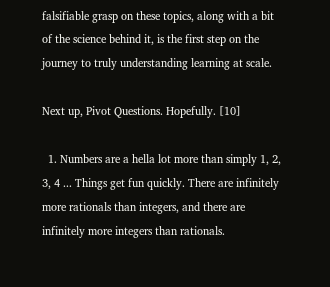falsifiable grasp on these topics, along with a bit of the science behind it, is the first step on the journey to truly understanding learning at scale.

Next up, Pivot Questions. Hopefully. [10]

  1. Numbers are a hella lot more than simply 1, 2, 3, 4 ... Things get fun quickly. There are infinitely more rationals than integers, and there are infinitely more integers than rationals.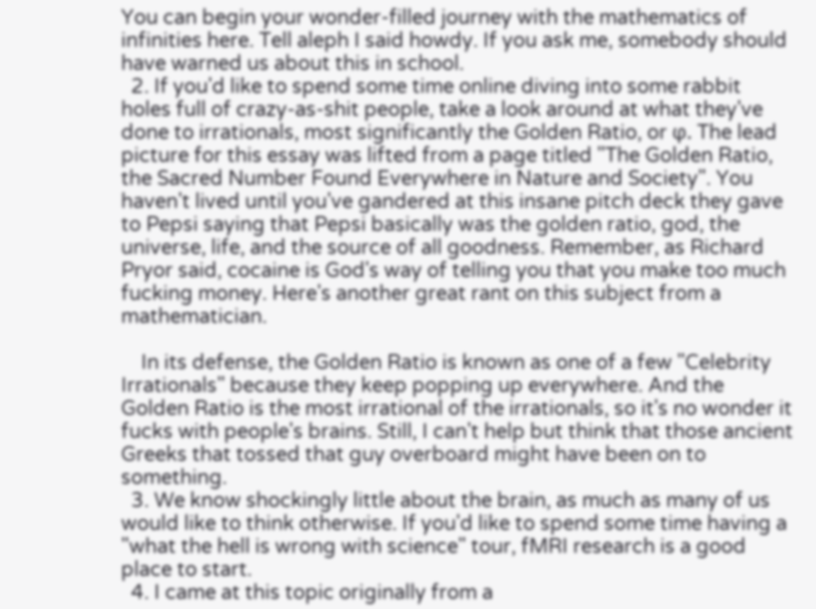You can begin your wonder-filled journey with the mathematics of infinities here. Tell aleph I said howdy. If you ask me, somebody should have warned us about this in school.
  2. If you'd like to spend some time online diving into some rabbit holes full of crazy-as-shit people, take a look around at what they've done to irrationals, most significantly the Golden Ratio, or φ. The lead picture for this essay was lifted from a page titled "The Golden Ratio, the Sacred Number Found Everywhere in Nature and Society". You haven't lived until you've gandered at this insane pitch deck they gave to Pepsi saying that Pepsi basically was the golden ratio, god, the universe, life, and the source of all goodness. Remember, as Richard Pryor said, cocaine is God's way of telling you that you make too much fucking money. Here's another great rant on this subject from a mathematician.

    In its defense, the Golden Ratio is known as one of a few "Celebrity Irrationals" because they keep popping up everywhere. And the Golden Ratio is the most irrational of the irrationals, so it's no wonder it fucks with people's brains. Still, I can't help but think that those ancient Greeks that tossed that guy overboard might have been on to something.
  3. We know shockingly little about the brain, as much as many of us would like to think otherwise. If you'd like to spend some time having a "what the hell is wrong with science" tour, fMRI research is a good place to start.
  4. I came at this topic originally from a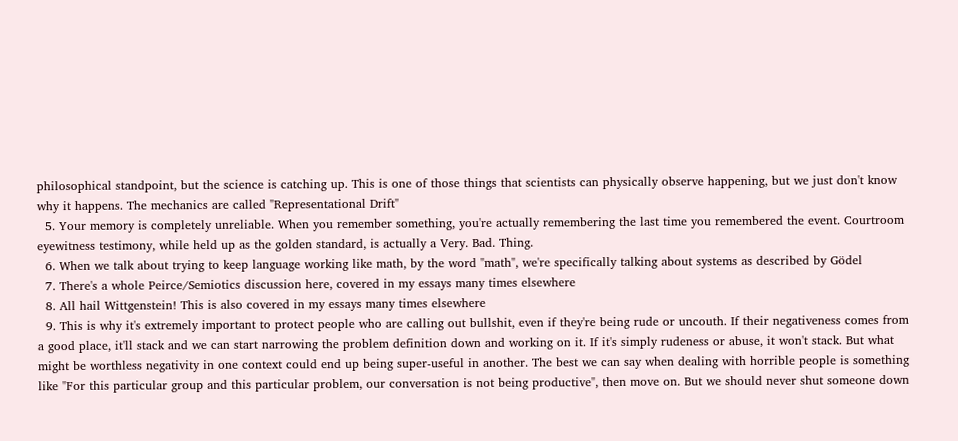philosophical standpoint, but the science is catching up. This is one of those things that scientists can physically observe happening, but we just don't know why it happens. The mechanics are called "Representational Drift"
  5. Your memory is completely unreliable. When you remember something, you're actually remembering the last time you remembered the event. Courtroom eyewitness testimony, while held up as the golden standard, is actually a Very. Bad. Thing.
  6. When we talk about trying to keep language working like math, by the word "math", we're specifically talking about systems as described by Gödel
  7. There's a whole Peirce/Semiotics discussion here, covered in my essays many times elsewhere
  8. All hail Wittgenstein! This is also covered in my essays many times elsewhere
  9. This is why it's extremely important to protect people who are calling out bullshit, even if they're being rude or uncouth. If their negativeness comes from a good place, it'll stack and we can start narrowing the problem definition down and working on it. If it's simply rudeness or abuse, it won't stack. But what might be worthless negativity in one context could end up being super-useful in another. The best we can say when dealing with horrible people is something like "For this particular group and this particular problem, our conversation is not being productive", then move on. But we should never shut someone down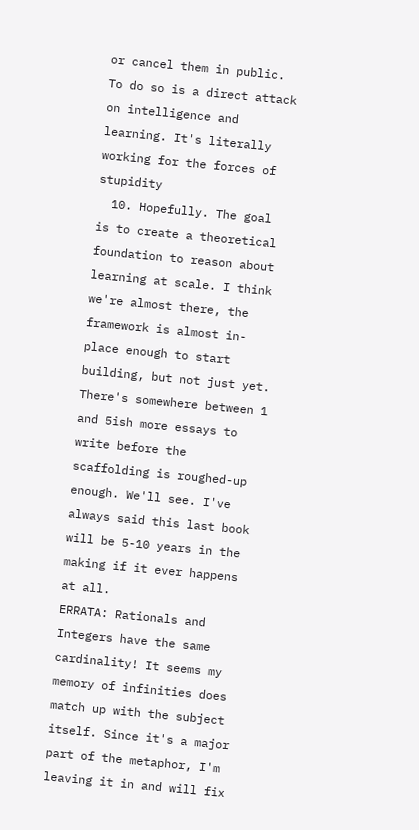or cancel them in public. To do so is a direct attack on intelligence and learning. It's literally working for the forces of stupidity
  10. Hopefully. The goal is to create a theoretical foundation to reason about learning at scale. I think we're almost there, the framework is almost in-place enough to start building, but not just yet. There's somewhere between 1 and 5ish more essays to write before the scaffolding is roughed-up enough. We'll see. I've always said this last book will be 5-10 years in the making if it ever happens at all.
ERRATA: Rationals and Integers have the same cardinality! It seems my memory of infinities does match up with the subject itself. Since it's a major part of the metaphor, I'm leaving it in and will fix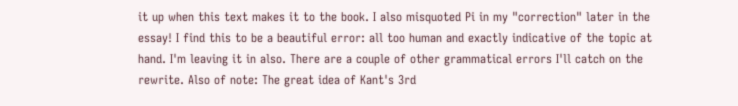it up when this text makes it to the book. I also misquoted Pi in my "correction" later in the essay! I find this to be a beautiful error: all too human and exactly indicative of the topic at hand. I'm leaving it in also. There are a couple of other grammatical errors I'll catch on the rewrite. Also of note: The great idea of Kant's 3rd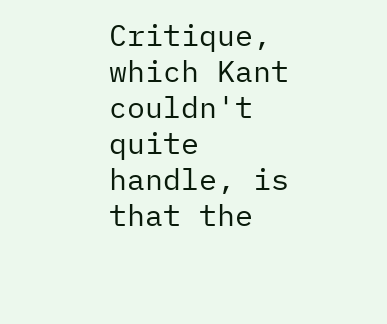Critique, which Kant couldn't quite handle, is that the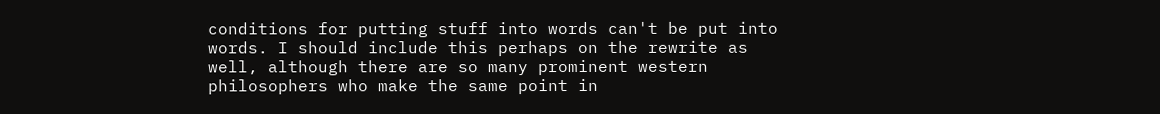conditions for putting stuff into words can't be put into words. I should include this perhaps on the rewrite as well, although there are so many prominent western philosophers who make the same point in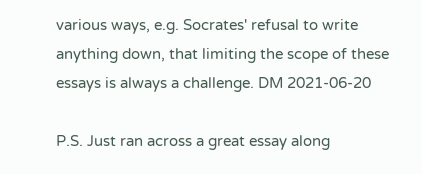various ways, e.g. Socrates' refusal to write anything down, that limiting the scope of these essays is always a challenge. DM 2021-06-20

P.S. Just ran across a great essay along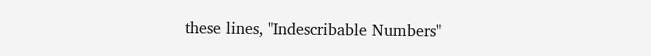these lines, "Indescribable Numbers"